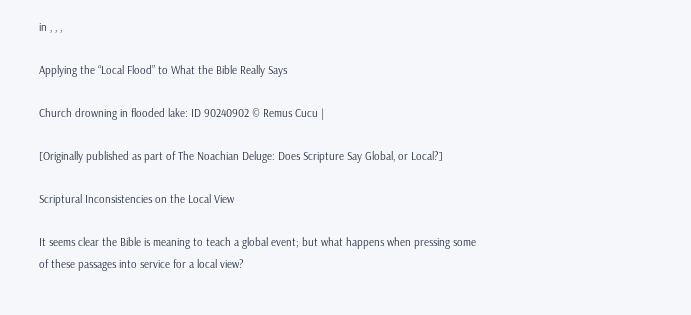in , , ,

Applying the “Local Flood” to What the Bible Really Says

Church drowning in flooded lake: ID 90240902 © Remus Cucu |

[Originally published as part of The Noachian Deluge: Does Scripture Say Global, or Local?]

Scriptural Inconsistencies on the Local View

It seems clear the Bible is meaning to teach a global event; but what happens when pressing some of these passages into service for a local view?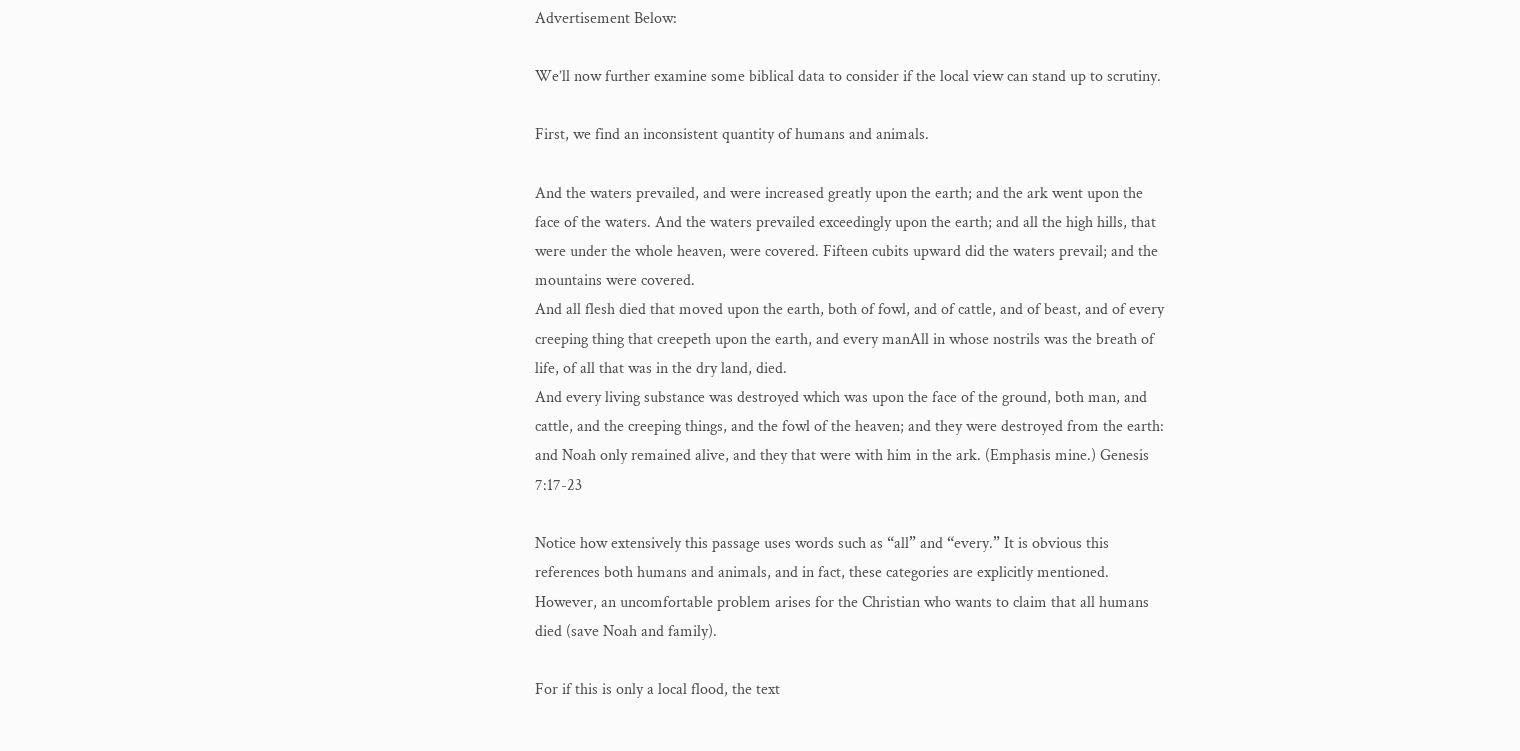Advertisement Below:

We’ll now further examine some biblical data to consider if the local view can stand up to scrutiny.

First, we find an inconsistent quantity of humans and animals.

And the waters prevailed, and were increased greatly upon the earth; and the ark went upon the face of the waters. And the waters prevailed exceedingly upon the earth; and all the high hills, that were under the whole heaven, were covered. Fifteen cubits upward did the waters prevail; and the mountains were covered.
And all flesh died that moved upon the earth, both of fowl, and of cattle, and of beast, and of every creeping thing that creepeth upon the earth, and every manAll in whose nostrils was the breath of life, of all that was in the dry land, died.
And every living substance was destroyed which was upon the face of the ground, both man, and cattle, and the creeping things, and the fowl of the heaven; and they were destroyed from the earth: and Noah only remained alive, and they that were with him in the ark. (Emphasis mine.) Genesis 7:17-23

Notice how extensively this passage uses words such as “all” and “every.” It is obvious this references both humans and animals, and in fact, these categories are explicitly mentioned. However, an uncomfortable problem arises for the Christian who wants to claim that all humans died (save Noah and family).

For if this is only a local flood, the text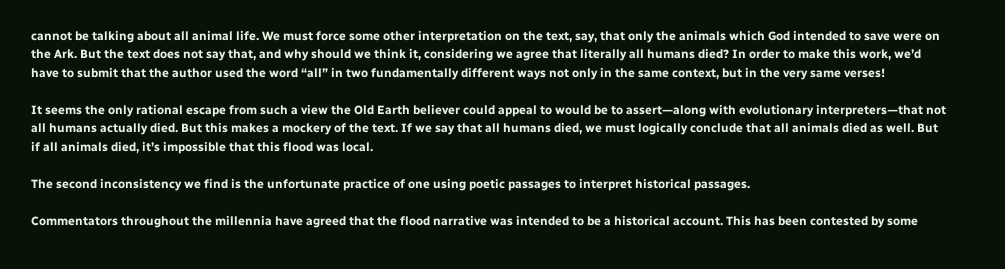cannot be talking about all animal life. We must force some other interpretation on the text, say, that only the animals which God intended to save were on the Ark. But the text does not say that, and why should we think it, considering we agree that literally all humans died? In order to make this work, we’d have to submit that the author used the word “all” in two fundamentally different ways not only in the same context, but in the very same verses!

It seems the only rational escape from such a view the Old Earth believer could appeal to would be to assert—along with evolutionary interpreters—that not all humans actually died. But this makes a mockery of the text. If we say that all humans died, we must logically conclude that all animals died as well. But if all animals died, it’s impossible that this flood was local.

The second inconsistency we find is the unfortunate practice of one using poetic passages to interpret historical passages.

Commentators throughout the millennia have agreed that the flood narrative was intended to be a historical account. This has been contested by some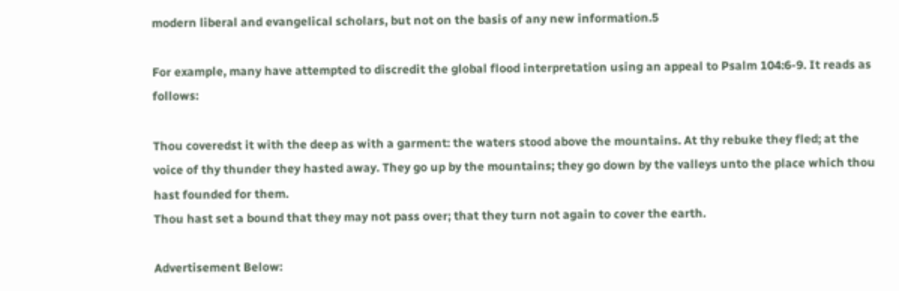modern liberal and evangelical scholars, but not on the basis of any new information.5

For example, many have attempted to discredit the global flood interpretation using an appeal to Psalm 104:6-9. It reads as follows:

Thou coveredst it with the deep as with a garment: the waters stood above the mountains. At thy rebuke they fled; at the voice of thy thunder they hasted away. They go up by the mountains; they go down by the valleys unto the place which thou hast founded for them.
Thou hast set a bound that they may not pass over; that they turn not again to cover the earth.

Advertisement Below: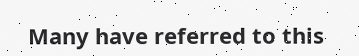Many have referred to this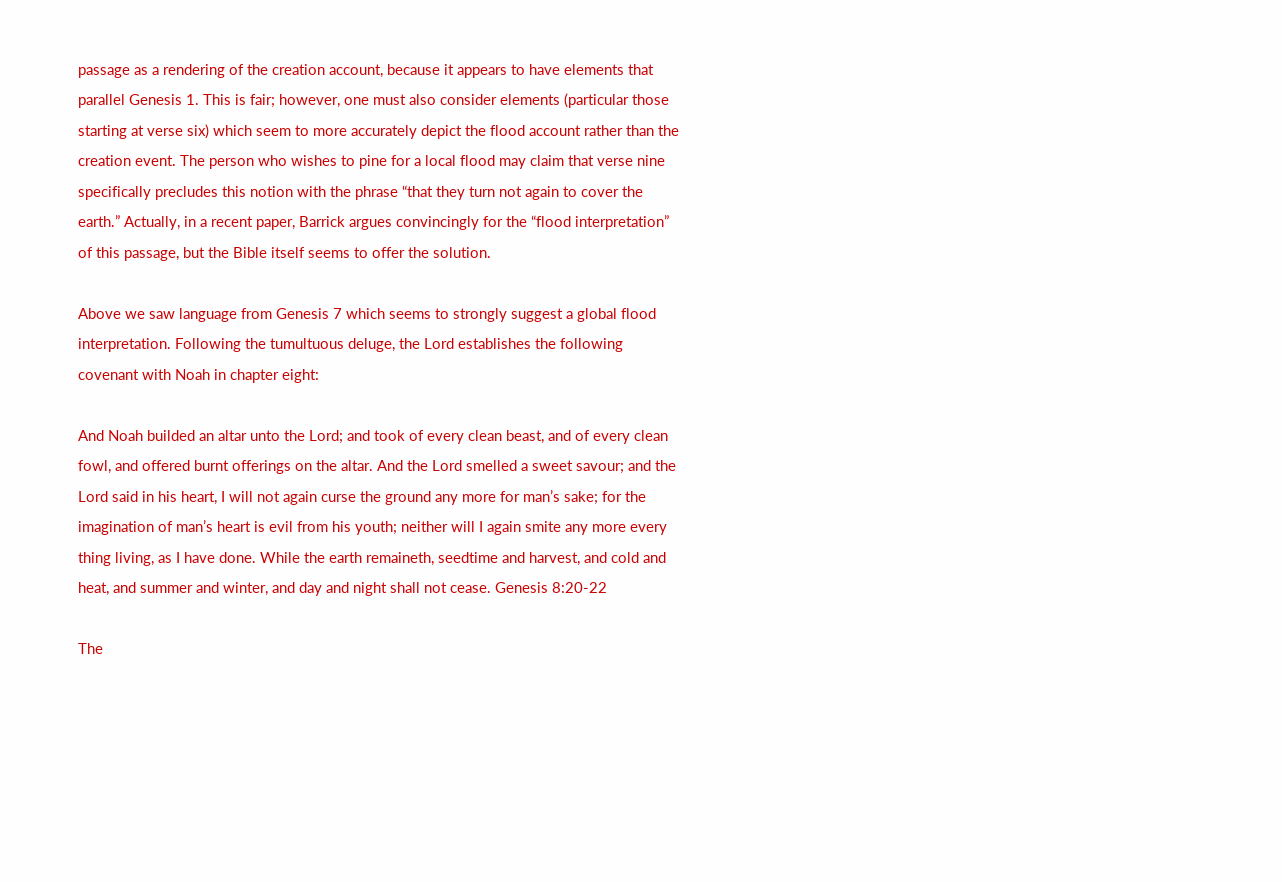passage as a rendering of the creation account, because it appears to have elements that parallel Genesis 1. This is fair; however, one must also consider elements (particular those starting at verse six) which seem to more accurately depict the flood account rather than the creation event. The person who wishes to pine for a local flood may claim that verse nine specifically precludes this notion with the phrase “that they turn not again to cover the earth.” Actually, in a recent paper, Barrick argues convincingly for the “flood interpretation” of this passage, but the Bible itself seems to offer the solution.

Above we saw language from Genesis 7 which seems to strongly suggest a global flood interpretation. Following the tumultuous deluge, the Lord establishes the following covenant with Noah in chapter eight:

And Noah builded an altar unto the Lord; and took of every clean beast, and of every clean fowl, and offered burnt offerings on the altar. And the Lord smelled a sweet savour; and the Lord said in his heart, I will not again curse the ground any more for man’s sake; for the imagination of man’s heart is evil from his youth; neither will I again smite any more every thing living, as I have done. While the earth remaineth, seedtime and harvest, and cold and heat, and summer and winter, and day and night shall not cease. Genesis 8:20-22

The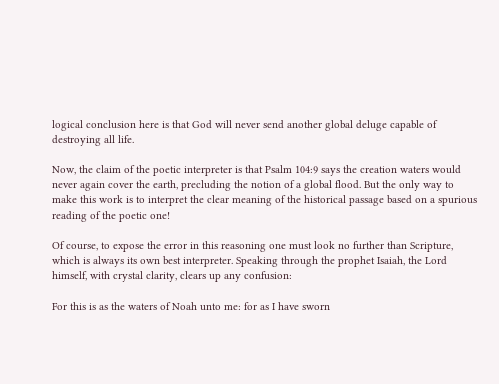logical conclusion here is that God will never send another global deluge capable of destroying all life.

Now, the claim of the poetic interpreter is that Psalm 104:9 says the creation waters would never again cover the earth, precluding the notion of a global flood. But the only way to make this work is to interpret the clear meaning of the historical passage based on a spurious reading of the poetic one!

Of course, to expose the error in this reasoning one must look no further than Scripture, which is always its own best interpreter. Speaking through the prophet Isaiah, the Lord himself, with crystal clarity, clears up any confusion:

For this is as the waters of Noah unto me: for as I have sworn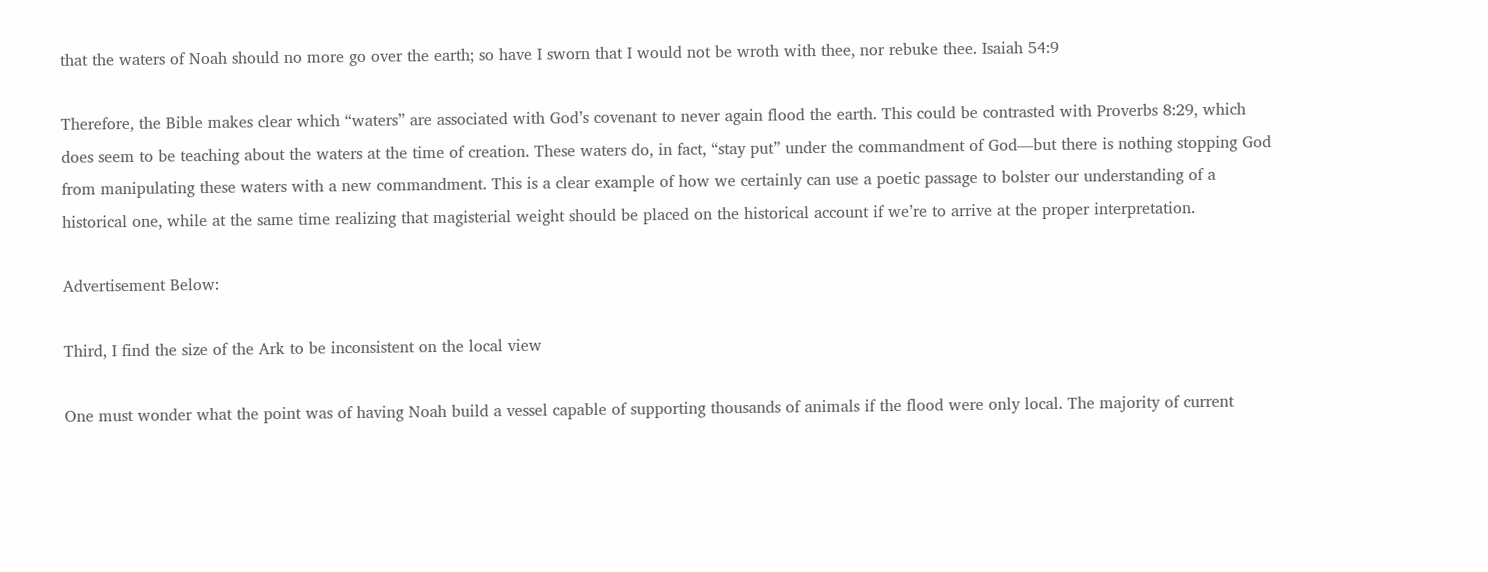that the waters of Noah should no more go over the earth; so have I sworn that I would not be wroth with thee, nor rebuke thee. Isaiah 54:9

Therefore, the Bible makes clear which “waters” are associated with God’s covenant to never again flood the earth. This could be contrasted with Proverbs 8:29, which does seem to be teaching about the waters at the time of creation. These waters do, in fact, “stay put” under the commandment of God—but there is nothing stopping God from manipulating these waters with a new commandment. This is a clear example of how we certainly can use a poetic passage to bolster our understanding of a historical one, while at the same time realizing that magisterial weight should be placed on the historical account if we’re to arrive at the proper interpretation.

Advertisement Below:

Third, I find the size of the Ark to be inconsistent on the local view

One must wonder what the point was of having Noah build a vessel capable of supporting thousands of animals if the flood were only local. The majority of current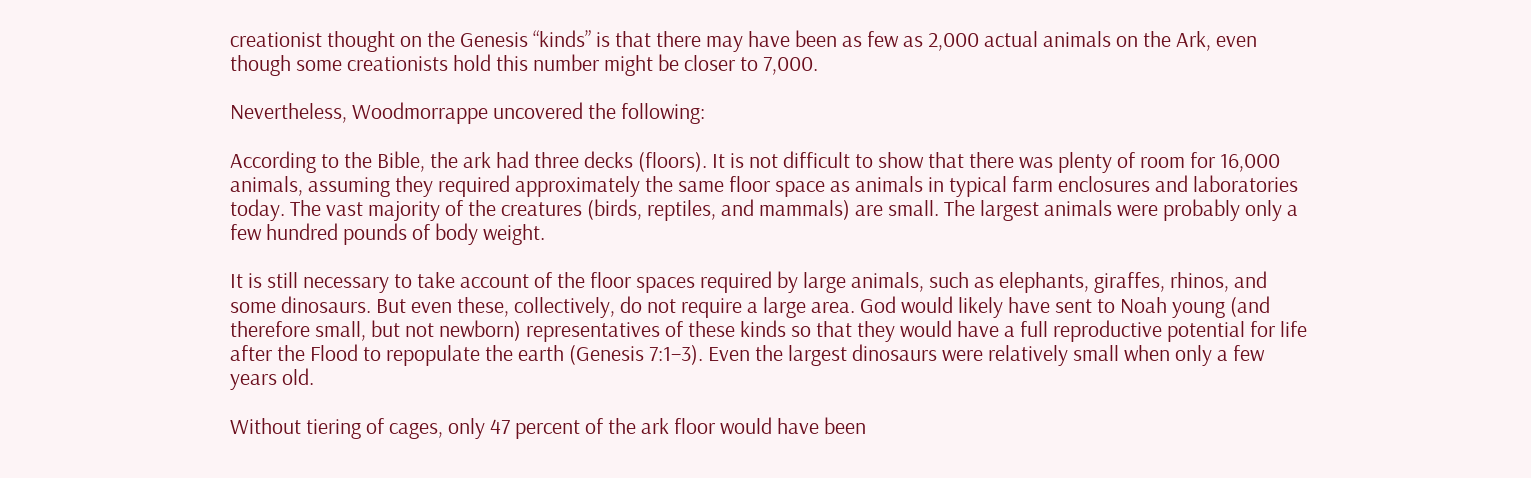creationist thought on the Genesis “kinds” is that there may have been as few as 2,000 actual animals on the Ark, even though some creationists hold this number might be closer to 7,000.

Nevertheless, Woodmorrappe uncovered the following:

According to the Bible, the ark had three decks (floors). It is not difficult to show that there was plenty of room for 16,000 animals, assuming they required approximately the same floor space as animals in typical farm enclosures and laboratories today. The vast majority of the creatures (birds, reptiles, and mammals) are small. The largest animals were probably only a few hundred pounds of body weight.

It is still necessary to take account of the floor spaces required by large animals, such as elephants, giraffes, rhinos, and some dinosaurs. But even these, collectively, do not require a large area. God would likely have sent to Noah young (and therefore small, but not newborn) representatives of these kinds so that they would have a full reproductive potential for life after the Flood to repopulate the earth (Genesis 7:1–3). Even the largest dinosaurs were relatively small when only a few years old.

Without tiering of cages, only 47 percent of the ark floor would have been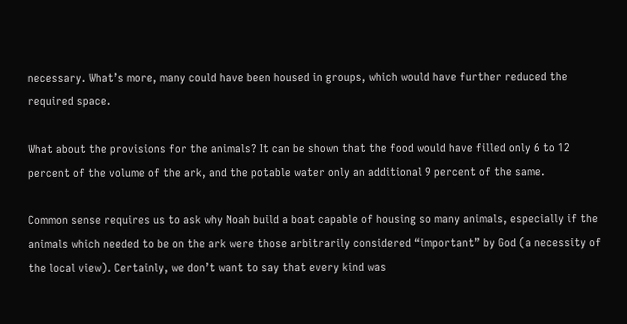necessary. What’s more, many could have been housed in groups, which would have further reduced the required space.

What about the provisions for the animals? It can be shown that the food would have filled only 6 to 12 percent of the volume of the ark, and the potable water only an additional 9 percent of the same.

Common sense requires us to ask why Noah build a boat capable of housing so many animals, especially if the animals which needed to be on the ark were those arbitrarily considered “important” by God (a necessity of the local view). Certainly, we don’t want to say that every kind was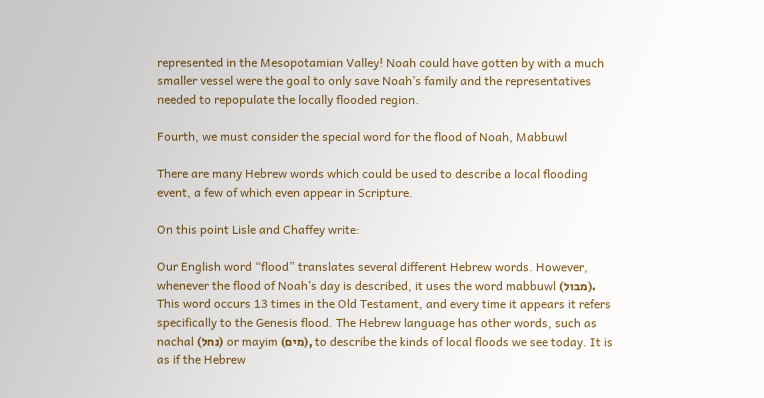represented in the Mesopotamian Valley! Noah could have gotten by with a much smaller vessel were the goal to only save Noah’s family and the representatives needed to repopulate the locally flooded region.

Fourth, we must consider the special word for the flood of Noah, Mabbuwl

There are many Hebrew words which could be used to describe a local flooding event, a few of which even appear in Scripture.

On this point Lisle and Chaffey write:

Our English word “flood” translates several different Hebrew words. However, whenever the flood of Noah’s day is described, it uses the word mabbuwl (מבול). This word occurs 13 times in the Old Testament, and every time it appears it refers specifically to the Genesis flood. The Hebrew language has other words, such as nachal (נחל) or mayim (מים), to describe the kinds of local floods we see today. It is as if the Hebrew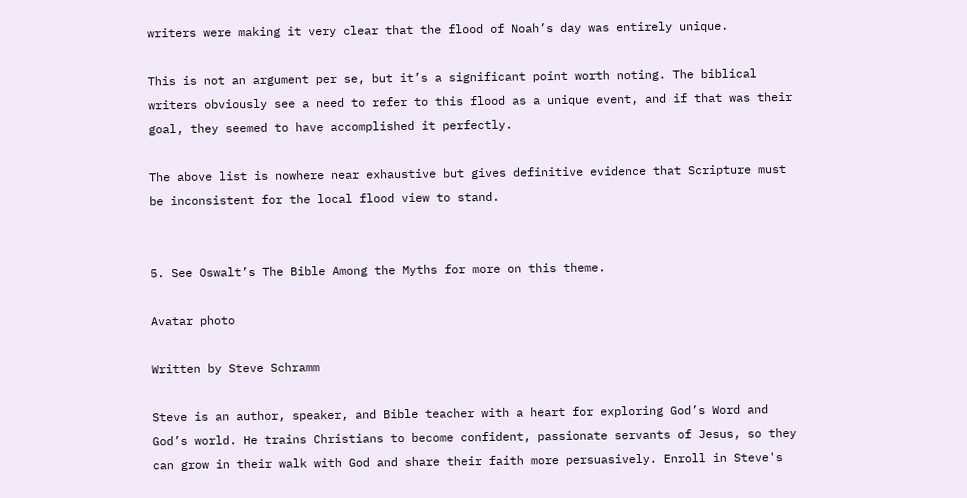writers were making it very clear that the flood of Noah’s day was entirely unique.

This is not an argument per se, but it’s a significant point worth noting. The biblical writers obviously see a need to refer to this flood as a unique event, and if that was their goal, they seemed to have accomplished it perfectly.

The above list is nowhere near exhaustive but gives definitive evidence that Scripture must be inconsistent for the local flood view to stand.


5. See Oswalt’s The Bible Among the Myths for more on this theme.

Avatar photo

Written by Steve Schramm

Steve is an author, speaker, and Bible teacher with a heart for exploring God’s Word and God’s world. He trains Christians to become confident, passionate servants of Jesus, so they can grow in their walk with God and share their faith more persuasively. Enroll in Steve's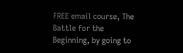FREE email course, The Battle for the Beginning, by going to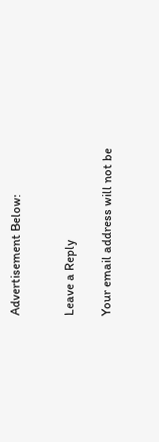Advertisement Below:


Leave a Reply

Your email address will not be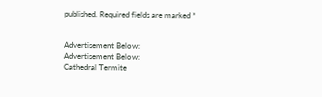published. Required fields are marked *


Advertisement Below:
Advertisement Below:
Cathedral Termite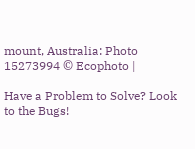mount, Australia: Photo 15273994 © Ecophoto |

Have a Problem to Solve? Look to the Bugs!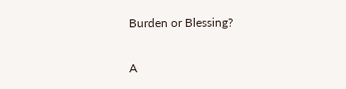Burden or Blessing?

A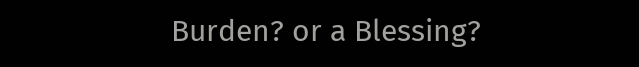Burden? or a Blessing?